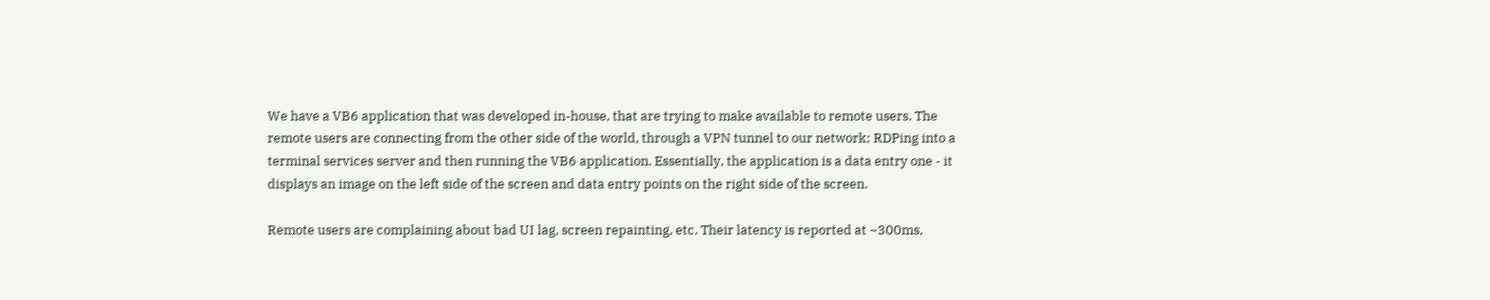We have a VB6 application that was developed in-house, that are trying to make available to remote users. The remote users are connecting from the other side of the world, through a VPN tunnel to our network; RDPing into a terminal services server and then running the VB6 application. Essentially, the application is a data entry one - it displays an image on the left side of the screen and data entry points on the right side of the screen.

Remote users are complaining about bad UI lag, screen repainting, etc. Their latency is reported at ~300ms,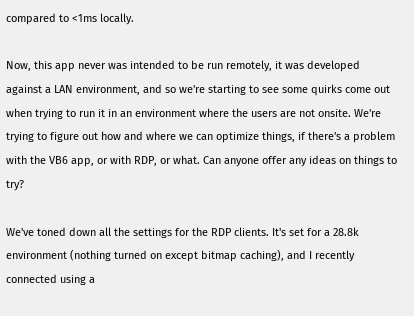compared to <1ms locally.

Now, this app never was intended to be run remotely, it was developed against a LAN environment, and so we're starting to see some quirks come out when trying to run it in an environment where the users are not onsite. We're trying to figure out how and where we can optimize things, if there's a problem with the VB6 app, or with RDP, or what. Can anyone offer any ideas on things to try?

We've toned down all the settings for the RDP clients. It's set for a 28.8k environment (nothing turned on except bitmap caching), and I recently connected using a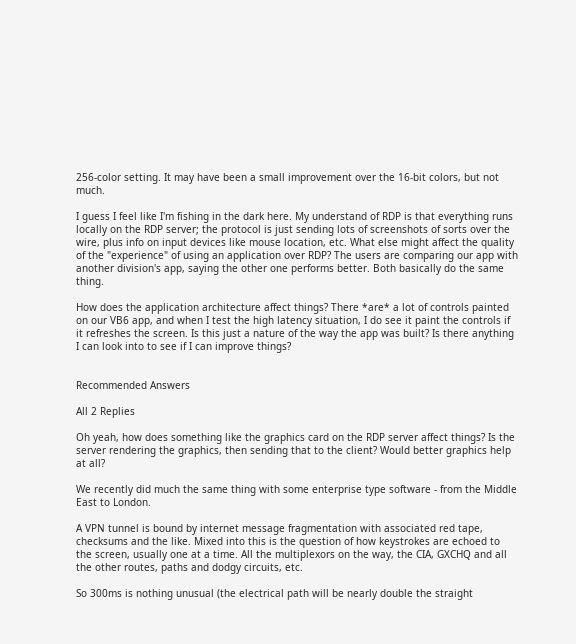256-color setting. It may have been a small improvement over the 16-bit colors, but not much.

I guess I feel like I'm fishing in the dark here. My understand of RDP is that everything runs locally on the RDP server; the protocol is just sending lots of screenshots of sorts over the wire, plus info on input devices like mouse location, etc. What else might affect the quality of the "experience" of using an application over RDP? The users are comparing our app with another division's app, saying the other one performs better. Both basically do the same thing.

How does the application architecture affect things? There *are* a lot of controls painted on our VB6 app, and when I test the high latency situation, I do see it paint the controls if it refreshes the screen. Is this just a nature of the way the app was built? Is there anything I can look into to see if I can improve things?


Recommended Answers

All 2 Replies

Oh yeah, how does something like the graphics card on the RDP server affect things? Is the server rendering the graphics, then sending that to the client? Would better graphics help at all?

We recently did much the same thing with some enterprise type software - from the Middle East to London.

A VPN tunnel is bound by internet message fragmentation with associated red tape, checksums and the like. Mixed into this is the question of how keystrokes are echoed to the screen, usually one at a time. All the multiplexors on the way, the CIA, GXCHQ and all the other routes, paths and dodgy circuits, etc.

So 300ms is nothing unusual (the electrical path will be nearly double the straight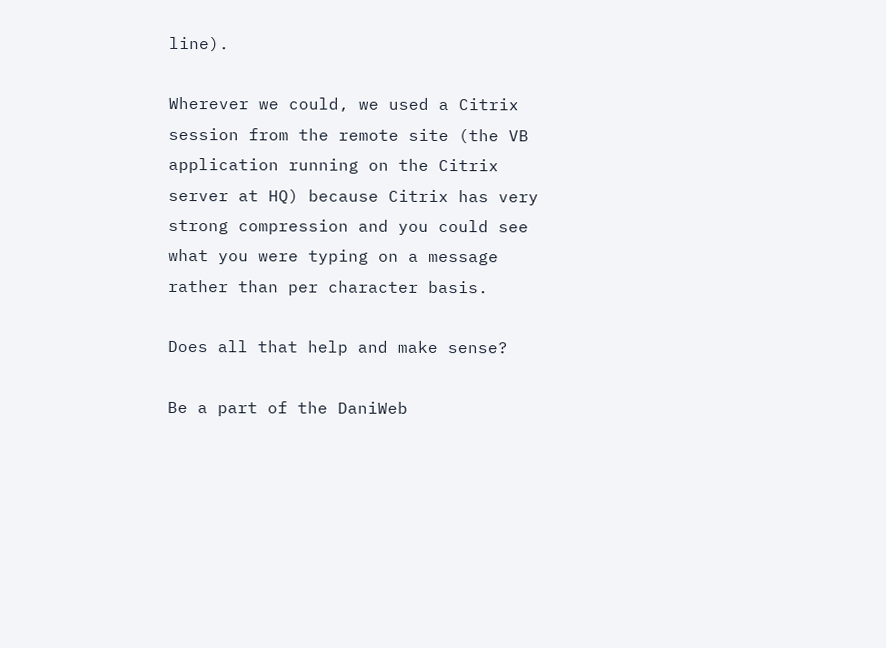line).

Wherever we could, we used a Citrix session from the remote site (the VB application running on the Citrix server at HQ) because Citrix has very strong compression and you could see what you were typing on a message rather than per character basis.

Does all that help and make sense?

Be a part of the DaniWeb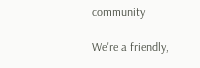community

We're a friendly,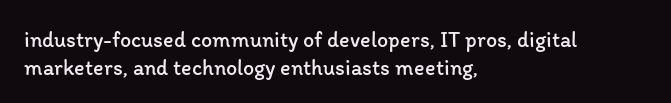industry-focused community of developers, IT pros, digital marketers, and technology enthusiasts meeting,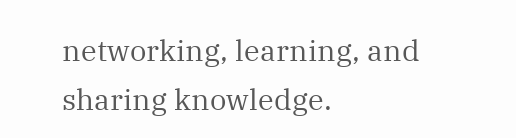networking, learning, and sharing knowledge.